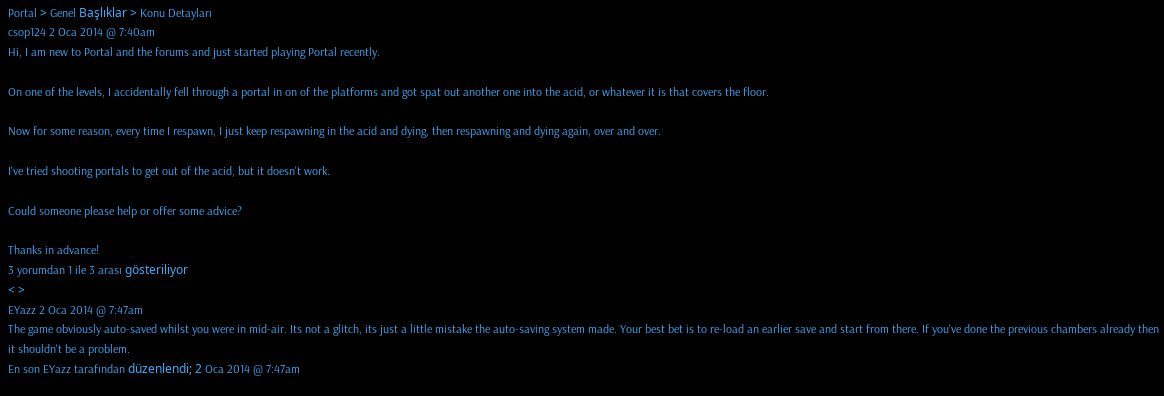Portal > Genel Başlıklar > Konu Detayları
csop124 2 Oca 2014 @ 7:40am
Hi, I am new to Portal and the forums and just started playing Portal recently.

On one of the levels, I accidentally fell through a portal in on of the platforms and got spat out another one into the acid, or whatever it is that covers the floor.

Now for some reason, every time I respawn, I just keep respawning in the acid and dying, then respawning and dying again, over and over.

I've tried shooting portals to get out of the acid, but it doesn't work.

Could someone please help or offer some advice?

Thanks in advance!
3 yorumdan 1 ile 3 arası gösteriliyor
< >
EYazz 2 Oca 2014 @ 7:47am
The game obviously auto-saved whilst you were in mid-air. Its not a glitch, its just a little mistake the auto-saving system made. Your best bet is to re-load an earlier save and start from there. If you've done the previous chambers already then it shouldn't be a problem.
En son EYazz tarafından düzenlendi; 2 Oca 2014 @ 7:47am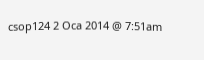csop124 2 Oca 2014 @ 7:51am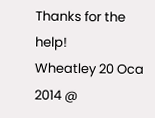Thanks for the help!
Wheatley 20 Oca 2014 @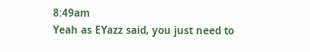8:49am
Yeah as EYazz said, you just need to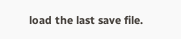load the last save file.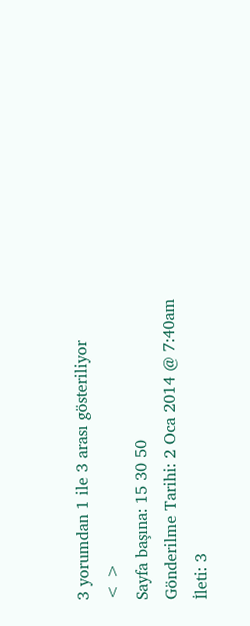3 yorumdan 1 ile 3 arası gösteriliyor
< >
Sayfa başına: 15 30 50
Gönderilme Tarihi: 2 Oca 2014 @ 7:40am
İleti: 3